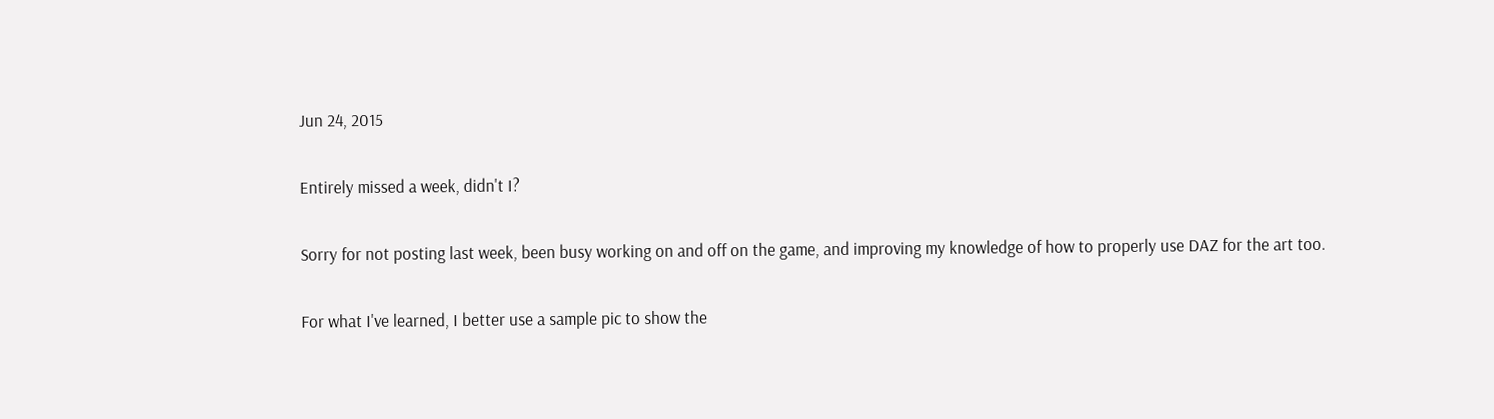Jun 24, 2015

Entirely missed a week, didn't I?

Sorry for not posting last week, been busy working on and off on the game, and improving my knowledge of how to properly use DAZ for the art too.

For what I've learned, I better use a sample pic to show the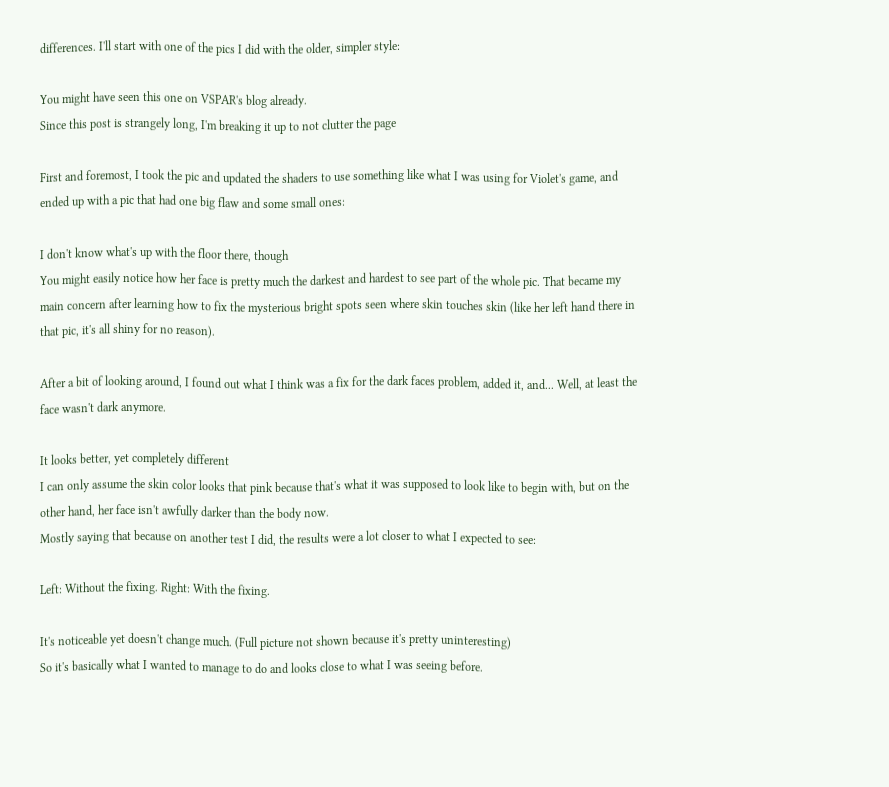differences. I'll start with one of the pics I did with the older, simpler style:

You might have seen this one on VSPAR's blog already.
Since this post is strangely long, I'm breaking it up to not clutter the page

First and foremost, I took the pic and updated the shaders to use something like what I was using for Violet's game, and ended up with a pic that had one big flaw and some small ones:

I don't know what's up with the floor there, though
You might easily notice how her face is pretty much the darkest and hardest to see part of the whole pic. That became my main concern after learning how to fix the mysterious bright spots seen where skin touches skin (like her left hand there in that pic, it's all shiny for no reason).

After a bit of looking around, I found out what I think was a fix for the dark faces problem, added it, and... Well, at least the face wasn't dark anymore.

It looks better, yet completely different
I can only assume the skin color looks that pink because that's what it was supposed to look like to begin with, but on the other hand, her face isn't awfully darker than the body now.
Mostly saying that because on another test I did, the results were a lot closer to what I expected to see:

Left: Without the fixing. Right: With the fixing.

It's noticeable yet doesn't change much. (Full picture not shown because it's pretty uninteresting)
So it's basically what I wanted to manage to do and looks close to what I was seeing before.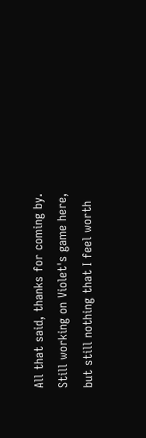All that said, thanks for coming by. Still working on Violet's game here, but still nothing that I feel worth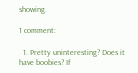showing.

1 comment:

  1. Pretty uninteresting? Does it have boobies? If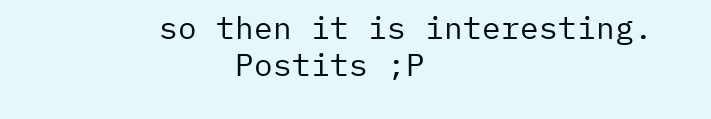so then it is interesting.
    Postits ;P